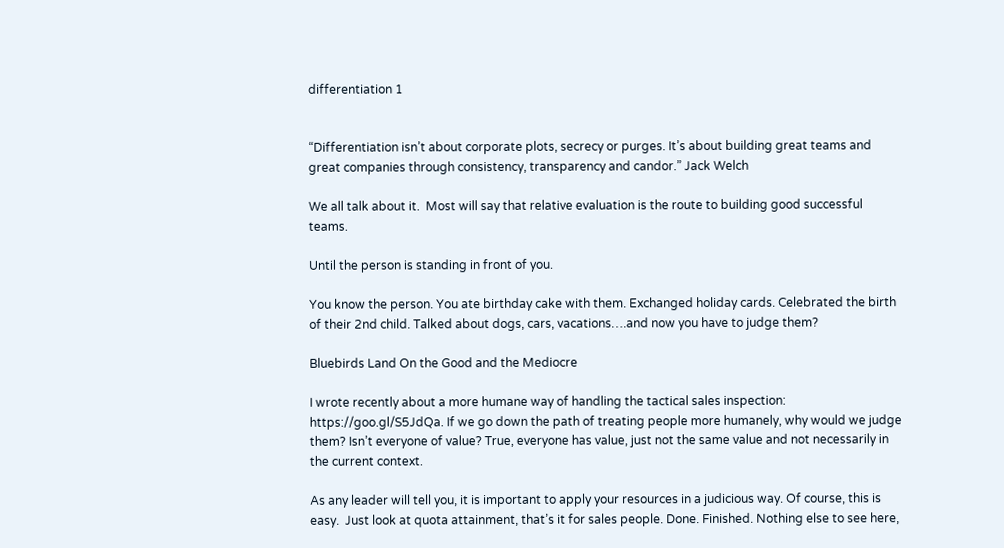differentiation 1


“Differentiation isn’t about corporate plots, secrecy or purges. It’s about building great teams and great companies through consistency, transparency and candor.” Jack Welch

We all talk about it.  Most will say that relative evaluation is the route to building good successful teams.

Until the person is standing in front of you.

You know the person. You ate birthday cake with them. Exchanged holiday cards. Celebrated the birth of their 2nd child. Talked about dogs, cars, vacations….and now you have to judge them?

Bluebirds Land On the Good and the Mediocre

I wrote recently about a more humane way of handling the tactical sales inspection: https://goo.gl/S5JdQa. If we go down the path of treating people more humanely, why would we judge them? Isn’t everyone of value? True, everyone has value, just not the same value and not necessarily in the current context.

As any leader will tell you, it is important to apply your resources in a judicious way. Of course, this is easy.  Just look at quota attainment, that’s it for sales people. Done. Finished. Nothing else to see here,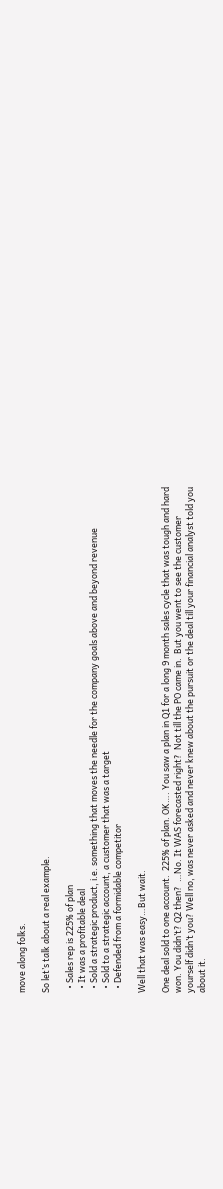move along folks.

So let’s talk about a real example.

  • Sales rep is 225% of plan
  • It was a profitable deal
  • Sold a strategic product, i.e. something that moves the needle for the company goals above and beyond revenue
  • Sold to a strategic account, a customer that was a target
  • Defended from a formidable competitor

Well that was easy…But wait.

One deal sold to one account.  225% of plan. OK…. You saw a plan in Q1 for a long 9 month sales cycle that was tough and hard won. You didn’t? Q2 then?  …No. It WAS forecasted right?  Not till the PO came in.  But you went to see the customer yourself didn’t you? Well no, was never asked and never knew about the pursuit or the deal till your financial analyst told you about it.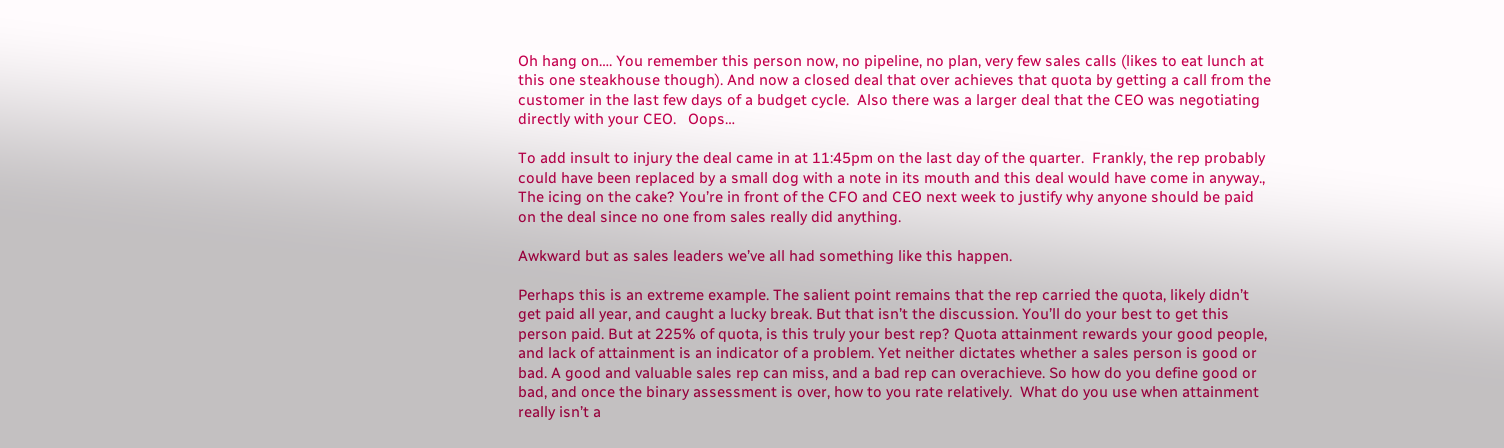Oh hang on…. You remember this person now, no pipeline, no plan, very few sales calls (likes to eat lunch at this one steakhouse though). And now a closed deal that over achieves that quota by getting a call from the customer in the last few days of a budget cycle.  Also there was a larger deal that the CEO was negotiating directly with your CEO.   Oops…

To add insult to injury the deal came in at 11:45pm on the last day of the quarter.  Frankly, the rep probably could have been replaced by a small dog with a note in its mouth and this deal would have come in anyway., The icing on the cake? You’re in front of the CFO and CEO next week to justify why anyone should be paid on the deal since no one from sales really did anything.

Awkward but as sales leaders we’ve all had something like this happen.

Perhaps this is an extreme example. The salient point remains that the rep carried the quota, likely didn’t get paid all year, and caught a lucky break. But that isn’t the discussion. You’ll do your best to get this person paid. But at 225% of quota, is this truly your best rep? Quota attainment rewards your good people, and lack of attainment is an indicator of a problem. Yet neither dictates whether a sales person is good or bad. A good and valuable sales rep can miss, and a bad rep can overachieve. So how do you define good or bad, and once the binary assessment is over, how to you rate relatively.  What do you use when attainment really isn’t a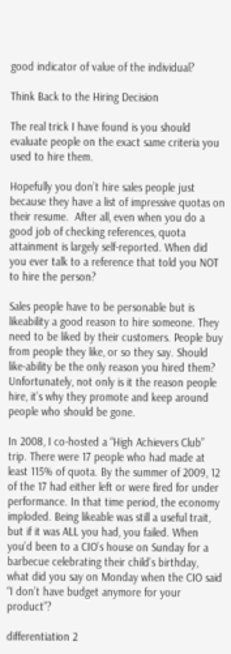good indicator of value of the individual?

Think Back to the Hiring Decision

The real trick I have found is you should evaluate people on the exact same criteria you used to hire them.

Hopefully you don’t hire sales people just because they have a list of impressive quotas on their resume.  After all, even when you do a good job of checking references, quota attainment is largely self-reported. When did you ever talk to a reference that told you NOT to hire the person?

Sales people have to be personable but is likeability a good reason to hire someone. They need to be liked by their customers. People buy from people they like, or so they say. Should like-ability be the only reason you hired them?   Unfortunately, not only is it the reason people hire, it’s why they promote and keep around people who should be gone.

In 2008, I co-hosted a “High Achievers Club” trip. There were 17 people who had made at least 115% of quota. By the summer of 2009, 12 of the 17 had either left or were fired for under performance. In that time period, the economy imploded. Being likeable was still a useful trait, but if it was ALL you had, you failed. When you’d been to a CIO’s house on Sunday for a barbecue celebrating their child’s birthday, what did you say on Monday when the CIO said “I don’t have budget anymore for your product”?

differentiation 2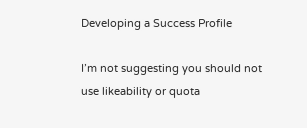Developing a Success Profile

I’m not suggesting you should not use likeability or quota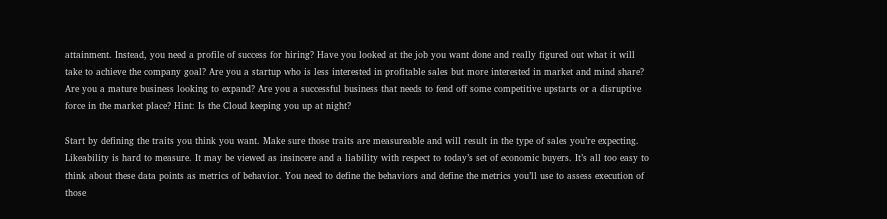attainment. Instead, you need a profile of success for hiring? Have you looked at the job you want done and really figured out what it will take to achieve the company goal? Are you a startup who is less interested in profitable sales but more interested in market and mind share? Are you a mature business looking to expand? Are you a successful business that needs to fend off some competitive upstarts or a disruptive force in the market place? Hint: Is the Cloud keeping you up at night?

Start by defining the traits you think you want. Make sure those traits are measureable and will result in the type of sales you’re expecting.  Likeability is hard to measure. It may be viewed as insincere and a liability with respect to today’s set of economic buyers. It’s all too easy to think about these data points as metrics of behavior. You need to define the behaviors and define the metrics you’ll use to assess execution of those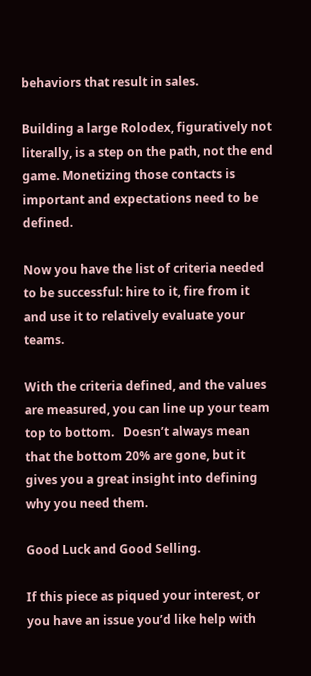behaviors that result in sales.

Building a large Rolodex, figuratively not literally, is a step on the path, not the end game. Monetizing those contacts is important and expectations need to be defined.

Now you have the list of criteria needed to be successful: hire to it, fire from it and use it to relatively evaluate your teams.

With the criteria defined, and the values are measured, you can line up your team top to bottom.   Doesn’t always mean that the bottom 20% are gone, but it gives you a great insight into defining why you need them.

Good Luck and Good Selling.

If this piece as piqued your interest, or you have an issue you’d like help with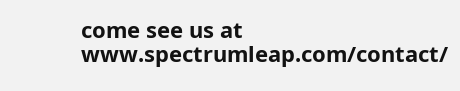come see us at www.spectrumleap.com/contact/